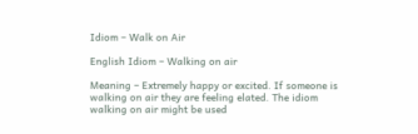Idiom – Walk on Air

English Idiom – Walking on air

Meaning – Extremely happy or excited. If someone is walking on air they are feeling elated. The idiom walking on air might be used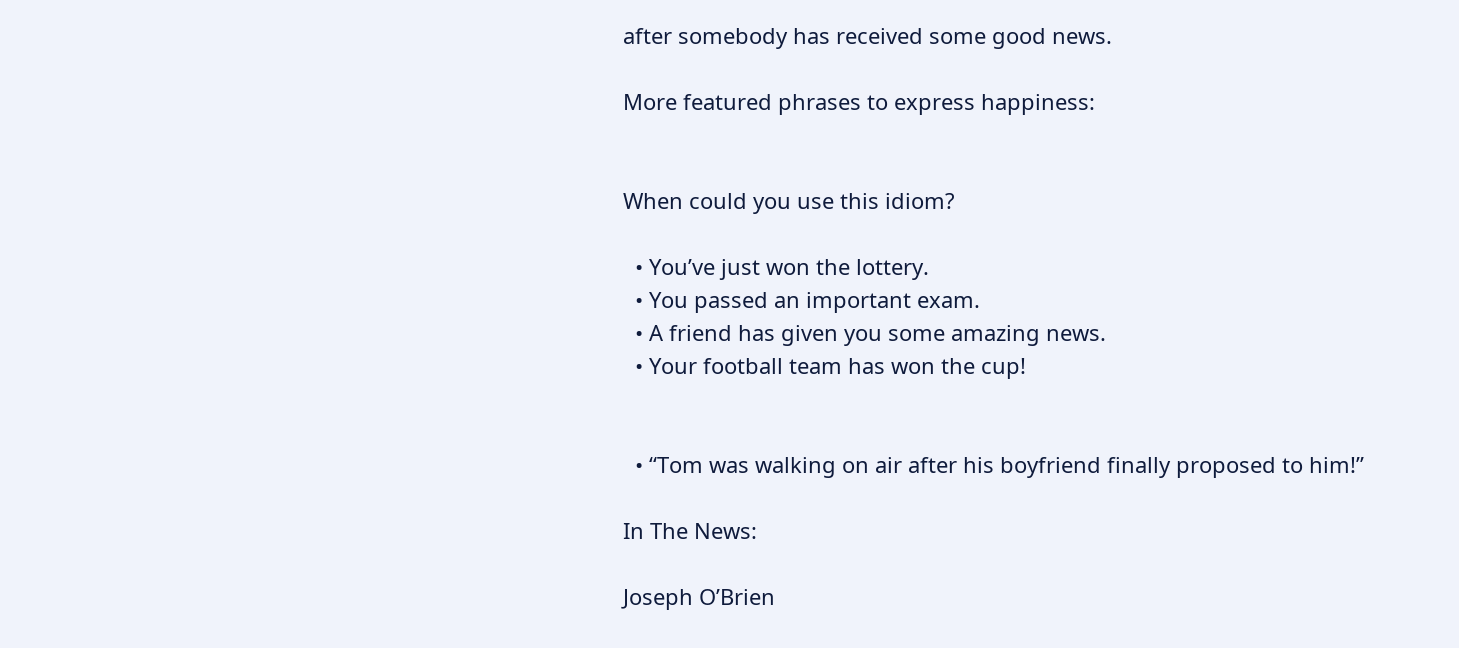after somebody has received some good news.

More featured phrases to express happiness:


When could you use this idiom?

  • You’ve just won the lottery.
  • You passed an important exam.
  • A friend has given you some amazing news.
  • Your football team has won the cup!


  • “Tom was walking on air after his boyfriend finally proposed to him!”

In The News:

Joseph O’Brien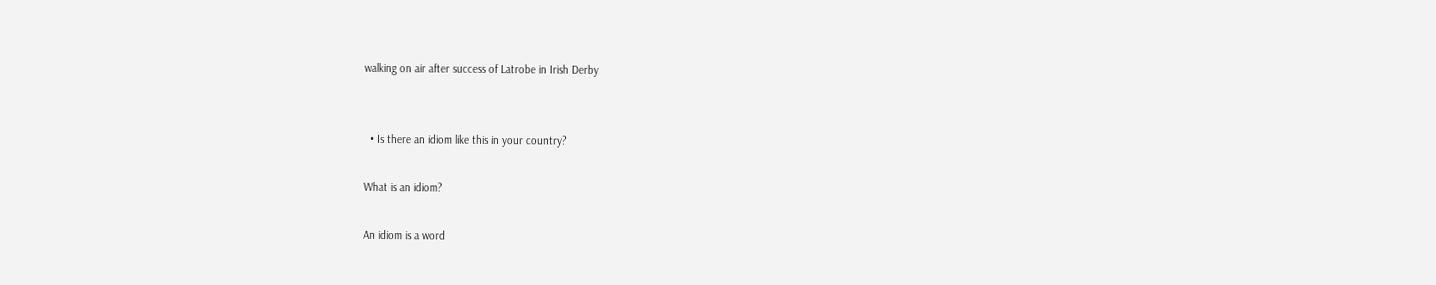walking on air after success of Latrobe in Irish Derby


  • Is there an idiom like this in your country?

What is an idiom?

An idiom is a word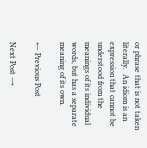or phrase that is not taken literally.  An idiom is an expression that cannot be understood from the meanings of its individual words, but has a separate meaning of its own.

← Previous Post

Next Post →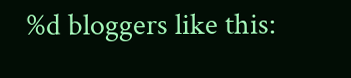%d bloggers like this: